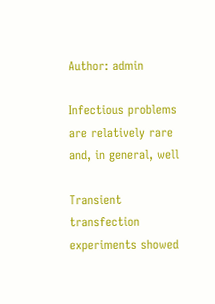Author: admin

Infectious problems are relatively rare and, in general, well

Transient transfection experiments showed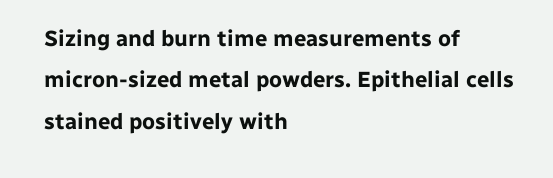Sizing and burn time measurements of micron-sized metal powders. Epithelial cells stained positively with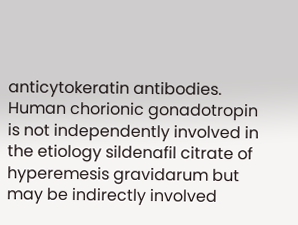anticytokeratin antibodies. Human chorionic gonadotropin is not independently involved in the etiology sildenafil citrate of hyperemesis gravidarum but may be indirectly involved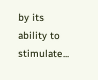by its ability to stimulate...